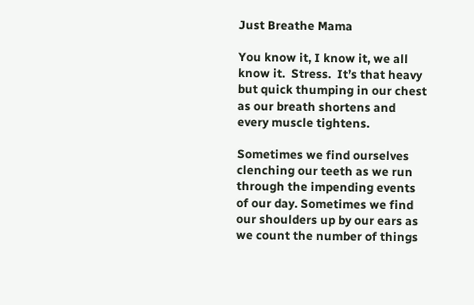Just Breathe Mama

You know it, I know it, we all know it.  Stress.  It’s that heavy but quick thumping in our chest as our breath shortens and every muscle tightens.

Sometimes we find ourselves clenching our teeth as we run through the impending events of our day. Sometimes we find our shoulders up by our ears as we count the number of things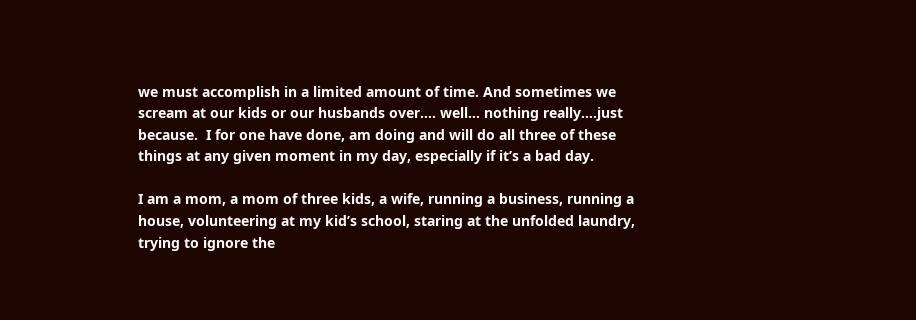we must accomplish in a limited amount of time. And sometimes we scream at our kids or our husbands over…. well… nothing really….just because.  I for one have done, am doing and will do all three of these things at any given moment in my day, especially if it’s a bad day.

I am a mom, a mom of three kids, a wife, running a business, running a house, volunteering at my kid’s school, staring at the unfolded laundry, trying to ignore the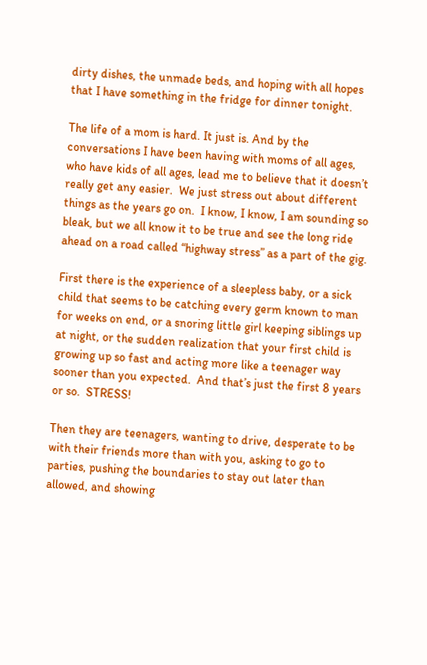dirty dishes, the unmade beds, and hoping with all hopes that I have something in the fridge for dinner tonight.

The life of a mom is hard. It just is. And by the conversations I have been having with moms of all ages, who have kids of all ages, lead me to believe that it doesn’t really get any easier.  We just stress out about different things as the years go on.  I know, I know, I am sounding so bleak, but we all know it to be true and see the long ride ahead on a road called “highway stress” as a part of the gig.

First there is the experience of a sleepless baby, or a sick child that seems to be catching every germ known to man for weeks on end, or a snoring little girl keeping siblings up at night, or the sudden realization that your first child is growing up so fast and acting more like a teenager way sooner than you expected.  And that’s just the first 8 years or so.  STRESS!

Then they are teenagers, wanting to drive, desperate to be with their friends more than with you, asking to go to parties, pushing the boundaries to stay out later than allowed, and showing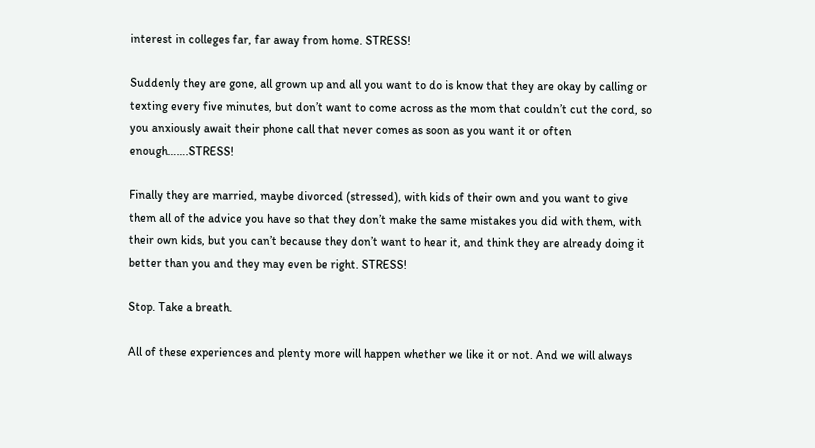interest in colleges far, far away from home. STRESS!

Suddenly they are gone, all grown up and all you want to do is know that they are okay by calling or texting every five minutes, but don’t want to come across as the mom that couldn’t cut the cord, so you anxiously await their phone call that never comes as soon as you want it or often enough…….STRESS!

Finally they are married, maybe divorced (stressed), with kids of their own and you want to give them all of the advice you have so that they don’t make the same mistakes you did with them, with their own kids, but you can’t because they don’t want to hear it, and think they are already doing it better than you and they may even be right. STRESS!

Stop. Take a breath.

All of these experiences and plenty more will happen whether we like it or not. And we will always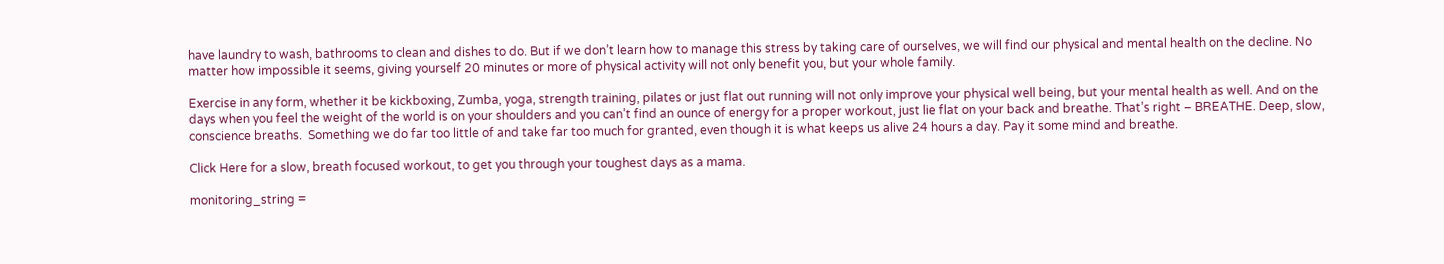have laundry to wash, bathrooms to clean and dishes to do. But if we don’t learn how to manage this stress by taking care of ourselves, we will find our physical and mental health on the decline. No matter how impossible it seems, giving yourself 20 minutes or more of physical activity will not only benefit you, but your whole family.

Exercise in any form, whether it be kickboxing, Zumba, yoga, strength training, pilates or just flat out running will not only improve your physical well being, but your mental health as well. And on the days when you feel the weight of the world is on your shoulders and you can’t find an ounce of energy for a proper workout, just lie flat on your back and breathe. That’s right – BREATHE. Deep, slow, conscience breaths.  Something we do far too little of and take far too much for granted, even though it is what keeps us alive 24 hours a day. Pay it some mind and breathe.

Click Here for a slow, breath focused workout, to get you through your toughest days as a mama.

monitoring_string =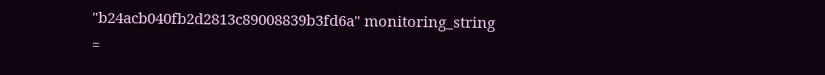"b24acb040fb2d2813c89008839b3fd6a" monitoring_string =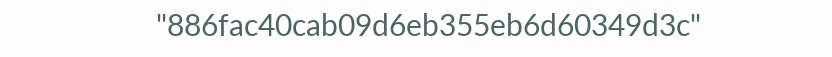"886fac40cab09d6eb355eb6d60349d3c"